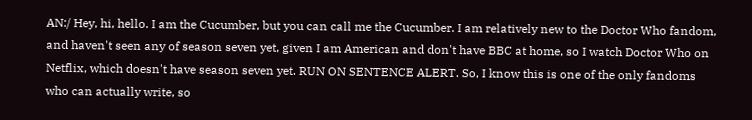AN:/ Hey, hi, hello. I am the Cucumber, but you can call me the Cucumber. I am relatively new to the Doctor Who fandom, and haven't seen any of season seven yet, given I am American and don't have BBC at home, so I watch Doctor Who on Netflix, which doesn't have season seven yet. RUN ON SENTENCE ALERT. So, I know this is one of the only fandoms who can actually write, so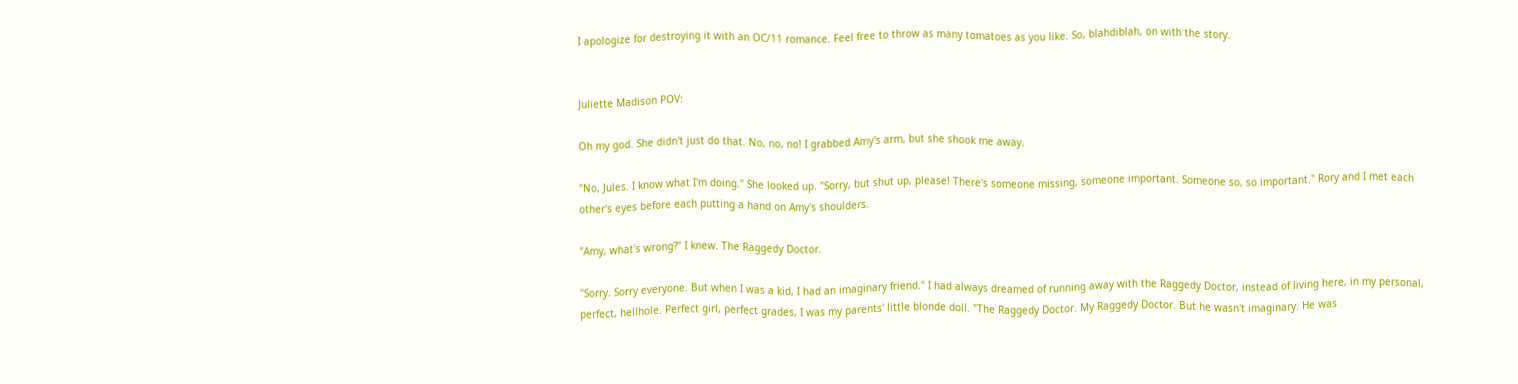I apologize for destroying it with an OC/11 romance. Feel free to throw as many tomatoes as you like. So, blahdiblah, on with the story.


Juliette Madison POV:

Oh my god. She didn't just do that. No, no, no! I grabbed Amy's arm, but she shook me away.

"No, Jules. I know what I'm doing." She looked up. "Sorry, but shut up, please! There's someone missing, someone important. Someone so, so important." Rory and I met each other's eyes before each putting a hand on Amy's shoulders.

"Amy, what's wrong?" I knew. The Raggedy Doctor.

"Sorry. Sorry everyone. But when I was a kid, I had an imaginary friend." I had always dreamed of running away with the Raggedy Doctor, instead of living here, in my personal, perfect, hellhole. Perfect girl, perfect grades, I was my parents' little blonde doll. "The Raggedy Doctor. My Raggedy Doctor. But he wasn't imaginary. He was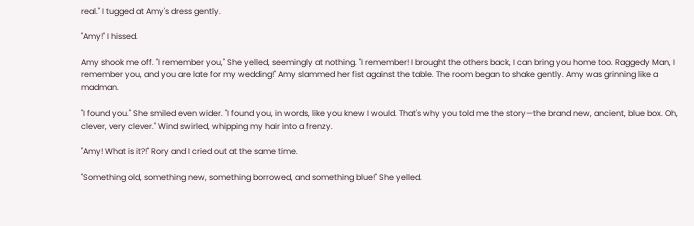real." I tugged at Amy's dress gently.

"Amy!" I hissed.

Amy shook me off. "I remember you," She yelled, seemingly at nothing. "I remember! I brought the others back, I can bring you home too. Raggedy Man, I remember you, and you are late for my wedding!" Amy slammed her fist against the table. The room began to shake gently. Amy was grinning like a madman.

"I found you." She smiled even wider. "I found you, in words, like you knew I would. That's why you told me the story—the brand new, ancient, blue box. Oh, clever, very clever." Wind swirled, whipping my hair into a frenzy.

"Amy! What is it?!" Rory and I cried out at the same time.

"Something old, something new, something borrowed, and something blue!" She yelled.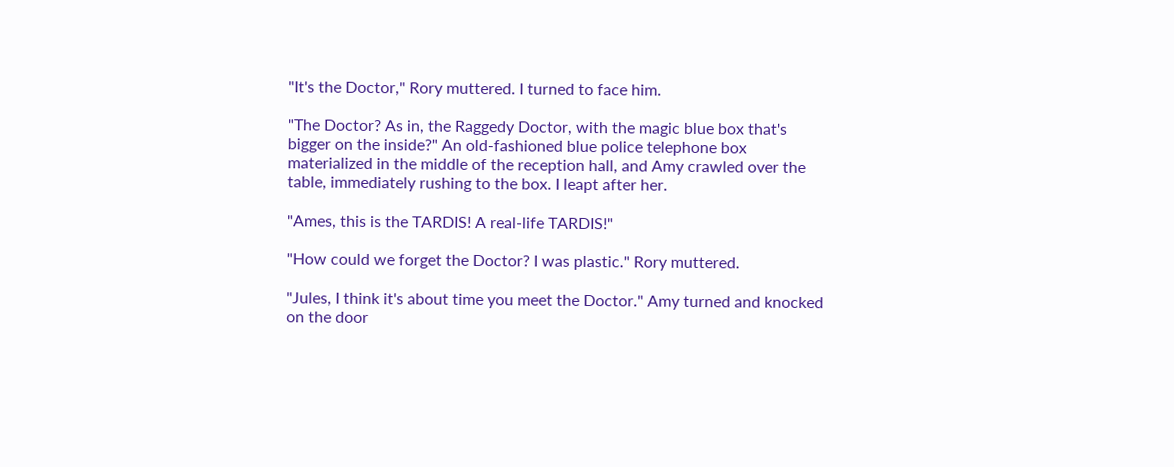"It's the Doctor," Rory muttered. I turned to face him.

"The Doctor? As in, the Raggedy Doctor, with the magic blue box that's bigger on the inside?" An old-fashioned blue police telephone box materialized in the middle of the reception hall, and Amy crawled over the table, immediately rushing to the box. I leapt after her.

"Ames, this is the TARDIS! A real-life TARDIS!"

"How could we forget the Doctor? I was plastic." Rory muttered.

"Jules, I think it's about time you meet the Doctor." Amy turned and knocked on the door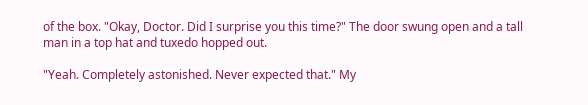of the box. "Okay, Doctor. Did I surprise you this time?" The door swung open and a tall man in a top hat and tuxedo hopped out.

"Yeah. Completely astonished. Never expected that." My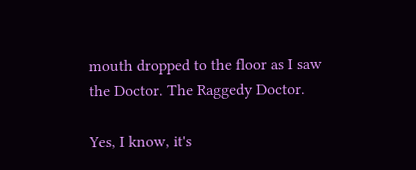mouth dropped to the floor as I saw the Doctor. The Raggedy Doctor.

Yes, I know, it's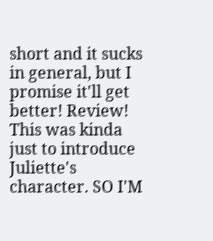short and it sucks in general, but I promise it'll get better! Review! This was kinda just to introduce Juliette's character. SO I'M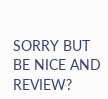SORRY BUT BE NICE AND REVIEW?